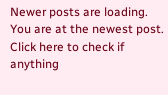Newer posts are loading.
You are at the newest post.
Click here to check if anything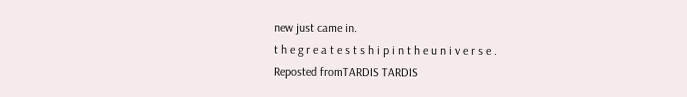new just came in.
t h e g r e a t e s t s h i p i n t h e u n i v e r s e .
Reposted fromTARDIS TARDIS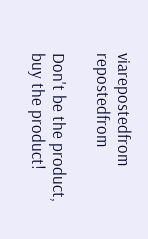viarepostedfrom repostedfrom

Don't be the product, buy the product!